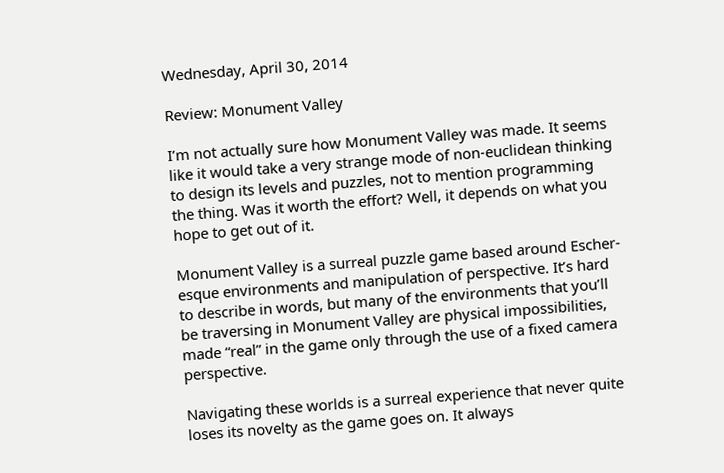Wednesday, April 30, 2014

Review: Monument Valley

I’m not actually sure how Monument Valley was made. It seems like it would take a very strange mode of non-euclidean thinking to design its levels and puzzles, not to mention programming the thing. Was it worth the effort? Well, it depends on what you hope to get out of it.

Monument Valley is a surreal puzzle game based around Escher-esque environments and manipulation of perspective. It’s hard to describe in words, but many of the environments that you’ll be traversing in Monument Valley are physical impossibilities, made “real” in the game only through the use of a fixed camera perspective.

Navigating these worlds is a surreal experience that never quite loses its novelty as the game goes on. It always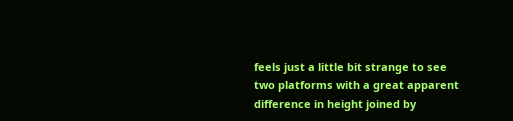feels just a little bit strange to see two platforms with a great apparent difference in height joined by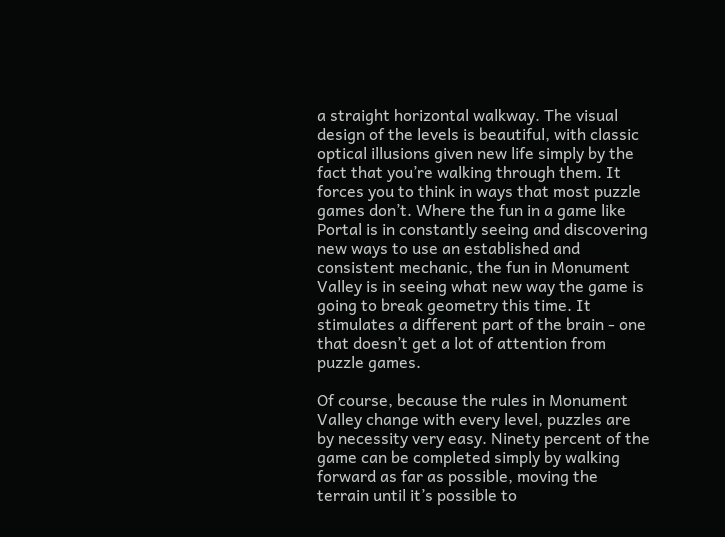a straight horizontal walkway. The visual design of the levels is beautiful, with classic optical illusions given new life simply by the fact that you’re walking through them. It forces you to think in ways that most puzzle games don’t. Where the fun in a game like Portal is in constantly seeing and discovering new ways to use an established and consistent mechanic, the fun in Monument Valley is in seeing what new way the game is going to break geometry this time. It stimulates a different part of the brain - one that doesn’t get a lot of attention from puzzle games.

Of course, because the rules in Monument Valley change with every level, puzzles are by necessity very easy. Ninety percent of the game can be completed simply by walking forward as far as possible, moving the terrain until it’s possible to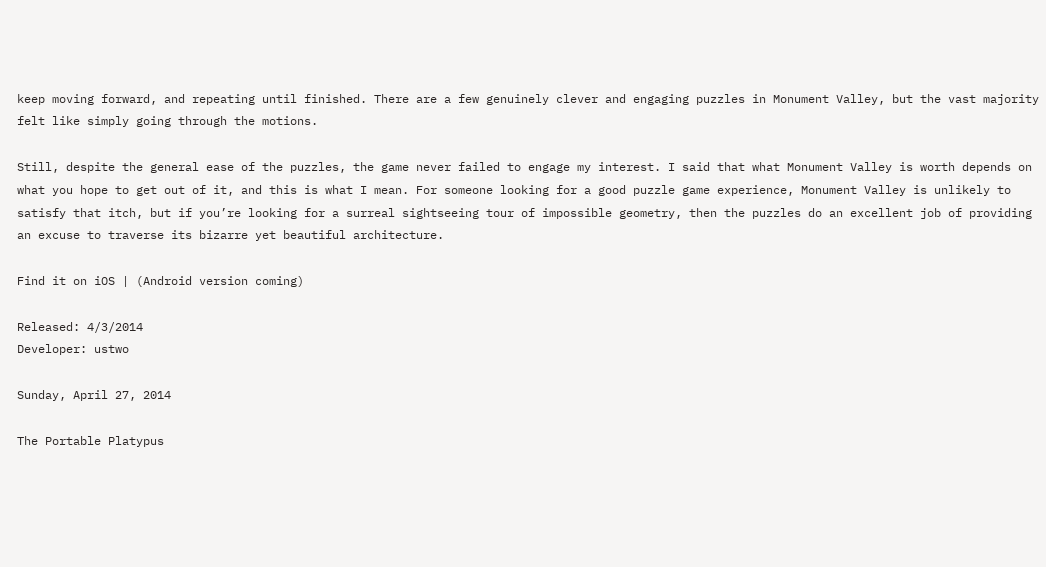keep moving forward, and repeating until finished. There are a few genuinely clever and engaging puzzles in Monument Valley, but the vast majority felt like simply going through the motions.

Still, despite the general ease of the puzzles, the game never failed to engage my interest. I said that what Monument Valley is worth depends on what you hope to get out of it, and this is what I mean. For someone looking for a good puzzle game experience, Monument Valley is unlikely to satisfy that itch, but if you’re looking for a surreal sightseeing tour of impossible geometry, then the puzzles do an excellent job of providing an excuse to traverse its bizarre yet beautiful architecture.

Find it on iOS | (Android version coming)

Released: 4/3/2014
Developer: ustwo

Sunday, April 27, 2014

The Portable Platypus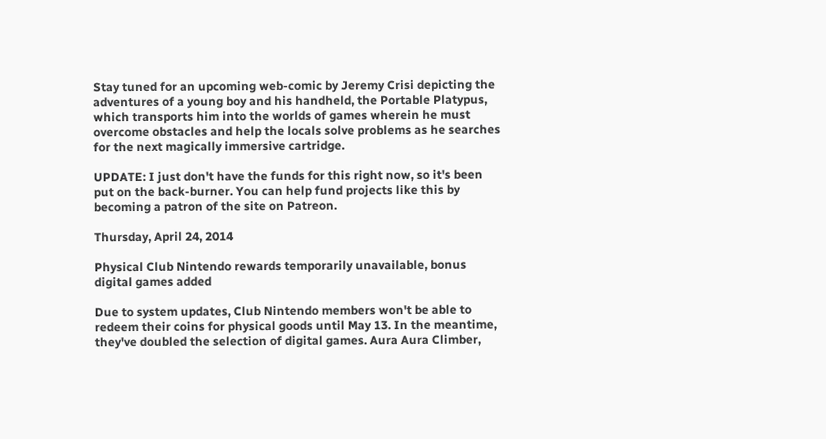Stay tuned for an upcoming web-comic by Jeremy Crisi depicting the adventures of a young boy and his handheld, the Portable Platypus, which transports him into the worlds of games wherein he must overcome obstacles and help the locals solve problems as he searches for the next magically immersive cartridge.

UPDATE: I just don't have the funds for this right now, so it's been put on the back-burner. You can help fund projects like this by becoming a patron of the site on Patreon.

Thursday, April 24, 2014

Physical Club Nintendo rewards temporarily unavailable, bonus digital games added

Due to system updates, Club Nintendo members won't be able to redeem their coins for physical goods until May 13. In the meantime, they've doubled the selection of digital games. Aura Aura Climber,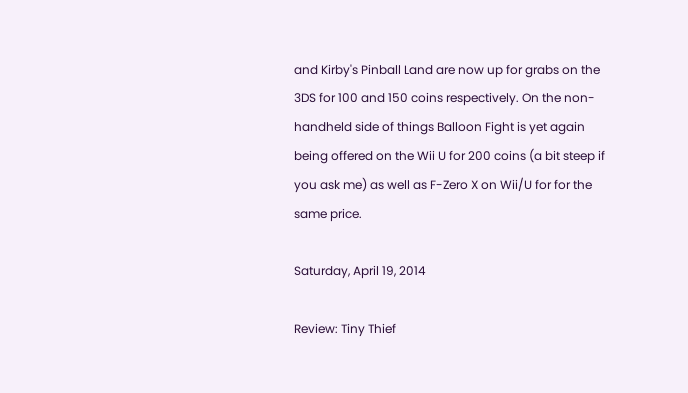and Kirby's Pinball Land are now up for grabs on the 3DS for 100 and 150 coins respectively. On the non-handheld side of things Balloon Fight is yet again being offered on the Wii U for 200 coins (a bit steep if you ask me) as well as F-Zero X on Wii/U for for the same price.

Saturday, April 19, 2014

Review: Tiny Thief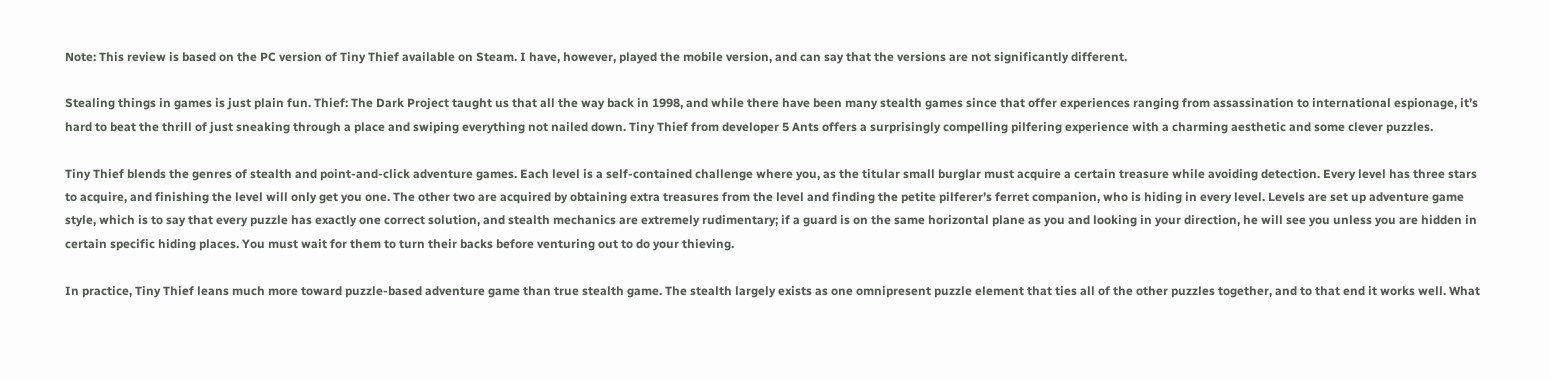Note: This review is based on the PC version of Tiny Thief available on Steam. I have, however, played the mobile version, and can say that the versions are not significantly different.

Stealing things in games is just plain fun. Thief: The Dark Project taught us that all the way back in 1998, and while there have been many stealth games since that offer experiences ranging from assassination to international espionage, it’s hard to beat the thrill of just sneaking through a place and swiping everything not nailed down. Tiny Thief from developer 5 Ants offers a surprisingly compelling pilfering experience with a charming aesthetic and some clever puzzles.

Tiny Thief blends the genres of stealth and point-and-click adventure games. Each level is a self-contained challenge where you, as the titular small burglar must acquire a certain treasure while avoiding detection. Every level has three stars to acquire, and finishing the level will only get you one. The other two are acquired by obtaining extra treasures from the level and finding the petite pilferer’s ferret companion, who is hiding in every level. Levels are set up adventure game style, which is to say that every puzzle has exactly one correct solution, and stealth mechanics are extremely rudimentary; if a guard is on the same horizontal plane as you and looking in your direction, he will see you unless you are hidden in certain specific hiding places. You must wait for them to turn their backs before venturing out to do your thieving.

In practice, Tiny Thief leans much more toward puzzle-based adventure game than true stealth game. The stealth largely exists as one omnipresent puzzle element that ties all of the other puzzles together, and to that end it works well. What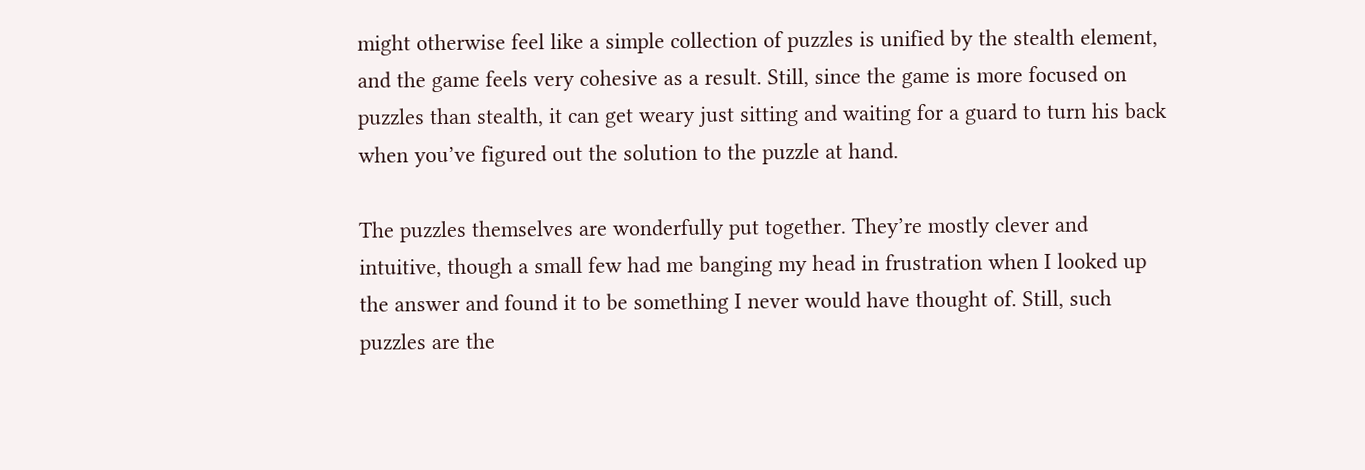might otherwise feel like a simple collection of puzzles is unified by the stealth element, and the game feels very cohesive as a result. Still, since the game is more focused on puzzles than stealth, it can get weary just sitting and waiting for a guard to turn his back when you’ve figured out the solution to the puzzle at hand.

The puzzles themselves are wonderfully put together. They’re mostly clever and intuitive, though a small few had me banging my head in frustration when I looked up the answer and found it to be something I never would have thought of. Still, such puzzles are the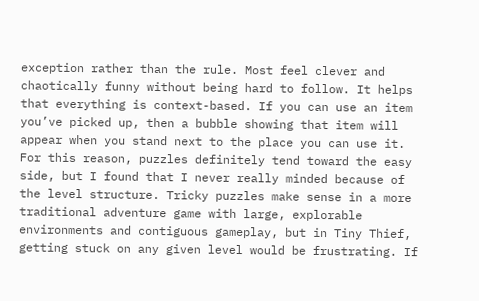exception rather than the rule. Most feel clever and chaotically funny without being hard to follow. It helps that everything is context-based. If you can use an item you’ve picked up, then a bubble showing that item will appear when you stand next to the place you can use it. For this reason, puzzles definitely tend toward the easy side, but I found that I never really minded because of the level structure. Tricky puzzles make sense in a more traditional adventure game with large, explorable environments and contiguous gameplay, but in Tiny Thief, getting stuck on any given level would be frustrating. If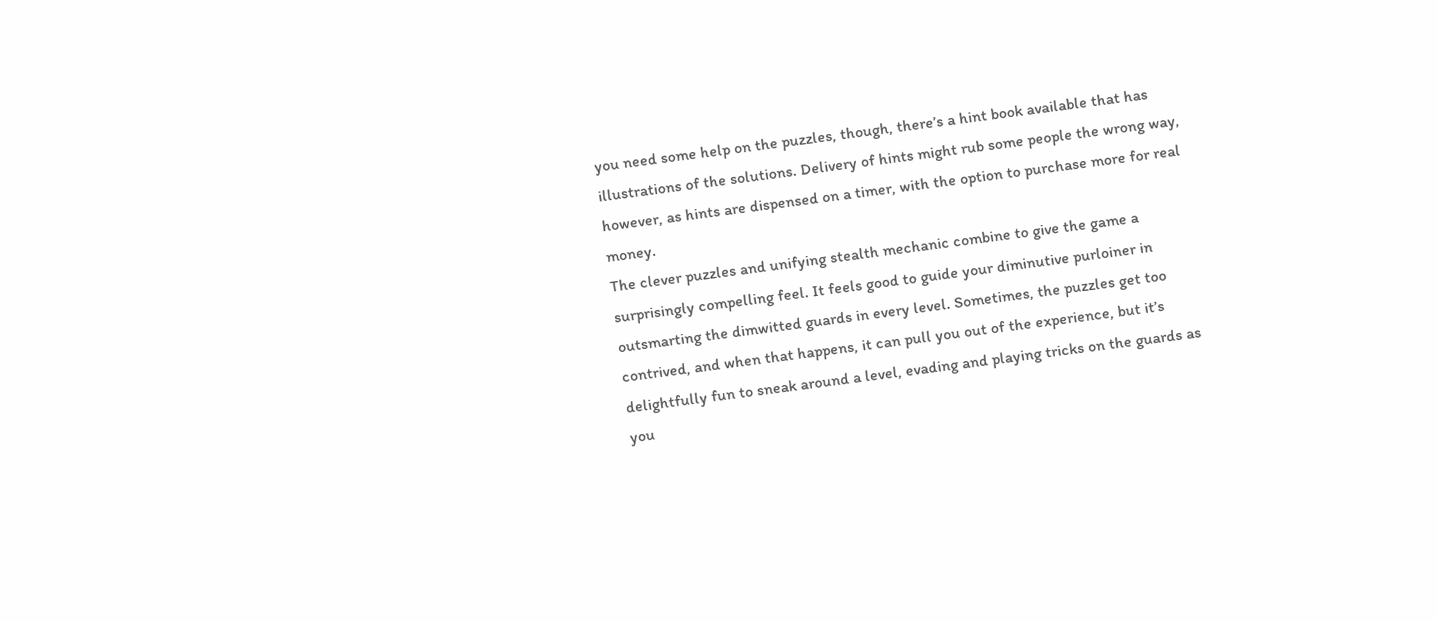you need some help on the puzzles, though, there’s a hint book available that has illustrations of the solutions. Delivery of hints might rub some people the wrong way, however, as hints are dispensed on a timer, with the option to purchase more for real money.
The clever puzzles and unifying stealth mechanic combine to give the game a surprisingly compelling feel. It feels good to guide your diminutive purloiner in outsmarting the dimwitted guards in every level. Sometimes, the puzzles get too contrived, and when that happens, it can pull you out of the experience, but it’s delightfully fun to sneak around a level, evading and playing tricks on the guards as you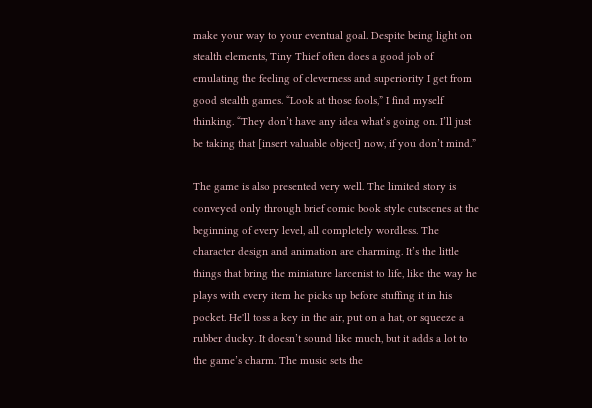make your way to your eventual goal. Despite being light on stealth elements, Tiny Thief often does a good job of emulating the feeling of cleverness and superiority I get from good stealth games. “Look at those fools,” I find myself thinking. “They don’t have any idea what’s going on. I’ll just be taking that [insert valuable object] now, if you don’t mind.”

The game is also presented very well. The limited story is conveyed only through brief comic book style cutscenes at the beginning of every level, all completely wordless. The character design and animation are charming. It’s the little things that bring the miniature larcenist to life, like the way he plays with every item he picks up before stuffing it in his pocket. He'll toss a key in the air, put on a hat, or squeeze a rubber ducky. It doesn’t sound like much, but it adds a lot to the game’s charm. The music sets the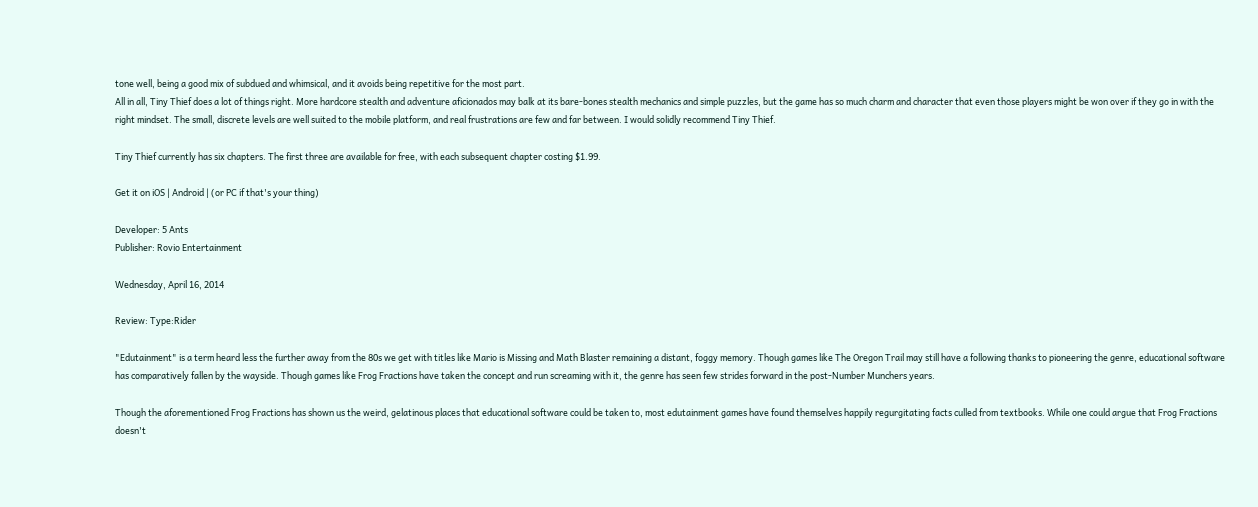tone well, being a good mix of subdued and whimsical, and it avoids being repetitive for the most part.
All in all, Tiny Thief does a lot of things right. More hardcore stealth and adventure aficionados may balk at its bare-bones stealth mechanics and simple puzzles, but the game has so much charm and character that even those players might be won over if they go in with the right mindset. The small, discrete levels are well suited to the mobile platform, and real frustrations are few and far between. I would solidly recommend Tiny Thief.

Tiny Thief currently has six chapters. The first three are available for free, with each subsequent chapter costing $1.99.

Get it on iOS | Android | (or PC if that's your thing)

Developer: 5 Ants
Publisher: Rovio Entertainment

Wednesday, April 16, 2014

Review: Type:Rider

"Edutainment" is a term heard less the further away from the 80s we get with titles like Mario is Missing and Math Blaster remaining a distant, foggy memory. Though games like The Oregon Trail may still have a following thanks to pioneering the genre, educational software has comparatively fallen by the wayside. Though games like Frog Fractions have taken the concept and run screaming with it, the genre has seen few strides forward in the post-Number Munchers years.

Though the aforementioned Frog Fractions has shown us the weird, gelatinous places that educational software could be taken to, most edutainment games have found themselves happily regurgitating facts culled from textbooks. While one could argue that Frog Fractions doesn't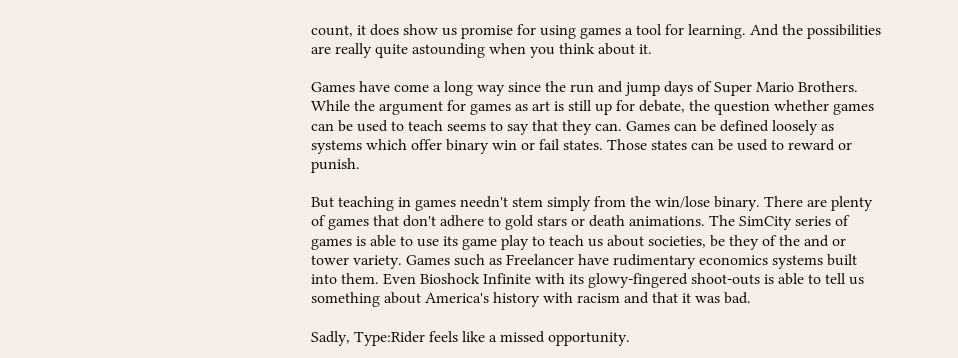count, it does show us promise for using games a tool for learning. And the possibilities are really quite astounding when you think about it.

Games have come a long way since the run and jump days of Super Mario Brothers. While the argument for games as art is still up for debate, the question whether games can be used to teach seems to say that they can. Games can be defined loosely as systems which offer binary win or fail states. Those states can be used to reward or punish.

But teaching in games needn't stem simply from the win/lose binary. There are plenty of games that don't adhere to gold stars or death animations. The SimCity series of games is able to use its game play to teach us about societies, be they of the and or tower variety. Games such as Freelancer have rudimentary economics systems built into them. Even Bioshock Infinite with its glowy-fingered shoot-outs is able to tell us something about America's history with racism and that it was bad.

Sadly, Type:Rider feels like a missed opportunity.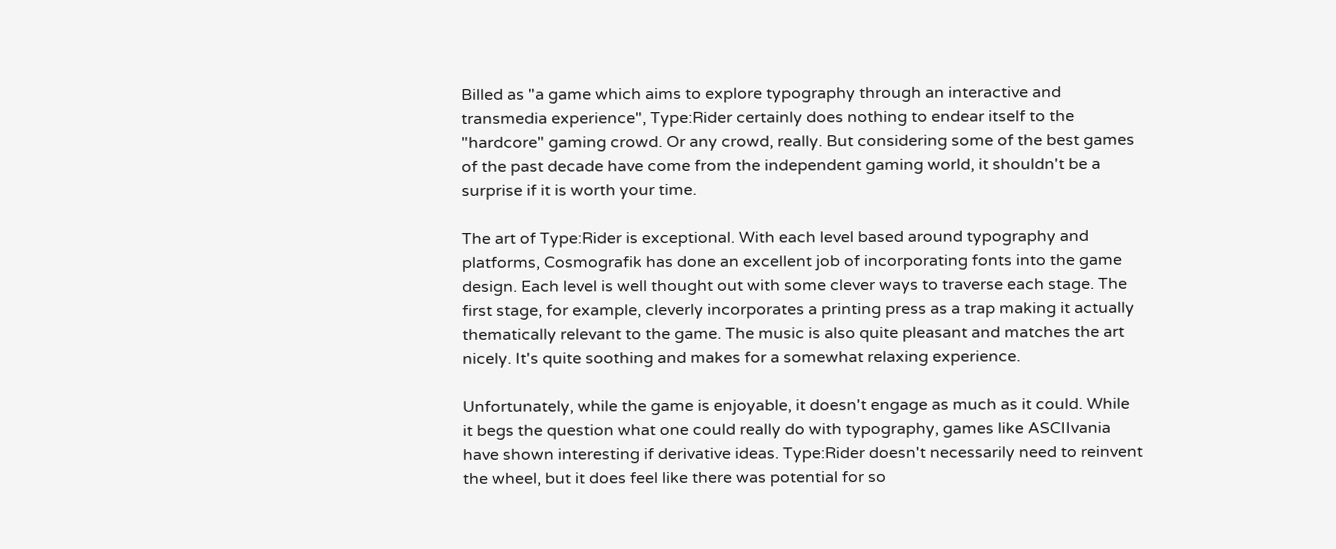Billed as "a game which aims to explore typography through an interactive and transmedia experience", Type:Rider certainly does nothing to endear itself to the "hardcore" gaming crowd. Or any crowd, really. But considering some of the best games of the past decade have come from the independent gaming world, it shouldn't be a surprise if it is worth your time.

The art of Type:Rider is exceptional. With each level based around typography and platforms, Cosmografik has done an excellent job of incorporating fonts into the game design. Each level is well thought out with some clever ways to traverse each stage. The first stage, for example, cleverly incorporates a printing press as a trap making it actually thematically relevant to the game. The music is also quite pleasant and matches the art nicely. It's quite soothing and makes for a somewhat relaxing experience.

Unfortunately, while the game is enjoyable, it doesn't engage as much as it could. While it begs the question what one could really do with typography, games like ASCIIvania have shown interesting if derivative ideas. Type:Rider doesn't necessarily need to reinvent the wheel, but it does feel like there was potential for so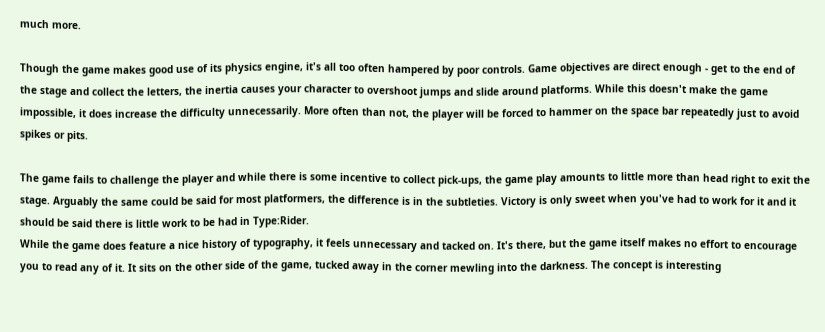much more.

Though the game makes good use of its physics engine, it's all too often hampered by poor controls. Game objectives are direct enough - get to the end of the stage and collect the letters, the inertia causes your character to overshoot jumps and slide around platforms. While this doesn't make the game impossible, it does increase the difficulty unnecessarily. More often than not, the player will be forced to hammer on the space bar repeatedly just to avoid spikes or pits.

The game fails to challenge the player and while there is some incentive to collect pick-ups, the game play amounts to little more than head right to exit the stage. Arguably the same could be said for most platformers, the difference is in the subtleties. Victory is only sweet when you've had to work for it and it should be said there is little work to be had in Type:Rider.
While the game does feature a nice history of typography, it feels unnecessary and tacked on. It's there, but the game itself makes no effort to encourage you to read any of it. It sits on the other side of the game, tucked away in the corner mewling into the darkness. The concept is interesting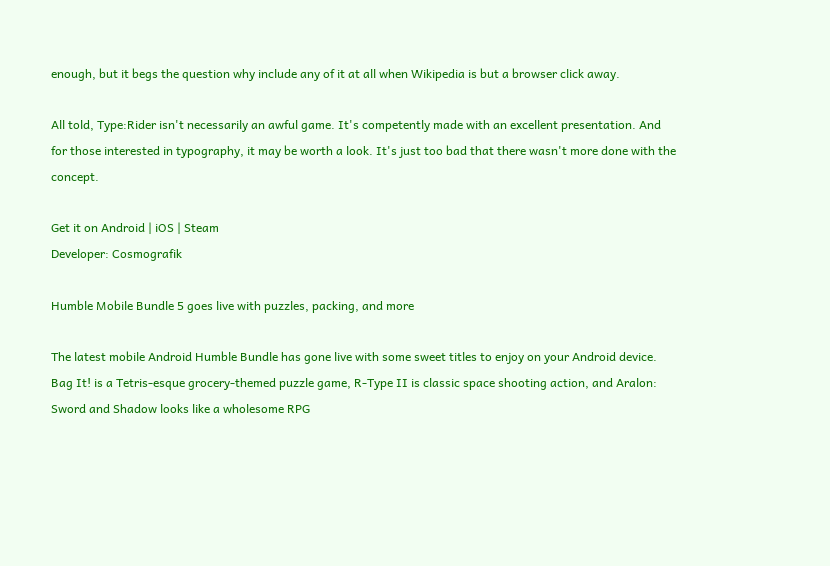enough, but it begs the question why include any of it at all when Wikipedia is but a browser click away.

All told, Type:Rider isn't necessarily an awful game. It's competently made with an excellent presentation. And for those interested in typography, it may be worth a look. It's just too bad that there wasn't more done with the concept.

Get it on Android | iOS | Steam
Developer: Cosmografik

Humble Mobile Bundle 5 goes live with puzzles, packing, and more

The latest mobile Android Humble Bundle has gone live with some sweet titles to enjoy on your Android device. Bag It! is a Tetris-esque grocery-themed puzzle game, R-Type II is classic space shooting action, and Aralon: Sword and Shadow looks like a wholesome RPG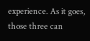experience. As it goes, those three can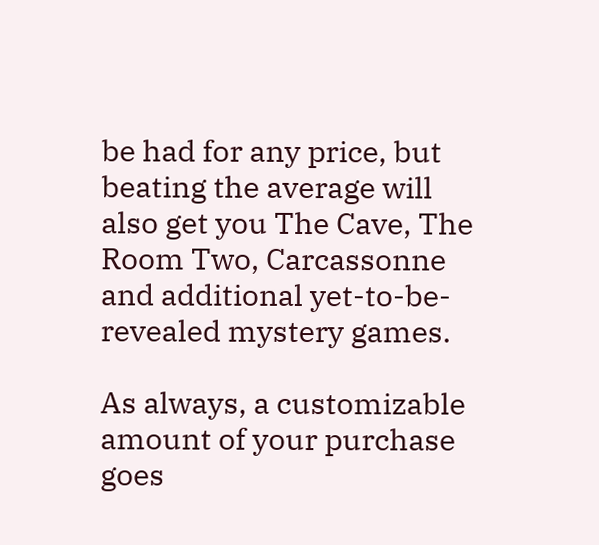be had for any price, but beating the average will also get you The Cave, The Room Two, Carcassonne and additional yet-to-be-revealed mystery games.

As always, a customizable amount of your purchase goes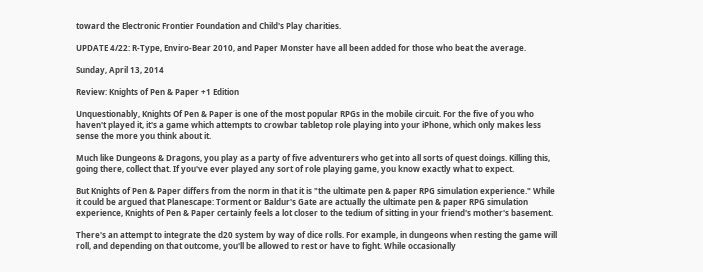toward the Electronic Frontier Foundation and Child's Play charities.

UPDATE 4/22: R-Type, Enviro-Bear 2010, and Paper Monster have all been added for those who beat the average.

Sunday, April 13, 2014

Review: Knights of Pen & Paper +1 Edition

Unquestionably, Knights Of Pen & Paper is one of the most popular RPGs in the mobile circuit. For the five of you who haven't played it, it's a game which attempts to crowbar tabletop role playing into your iPhone, which only makes less sense the more you think about it.

Much like Dungeons & Dragons, you play as a party of five adventurers who get into all sorts of quest doings. Killing this, going there, collect that. If you've ever played any sort of role playing game, you know exactly what to expect.

But Knights of Pen & Paper differs from the norm in that it is "the ultimate pen & paper RPG simulation experience." While it could be argued that Planescape: Torment or Baldur's Gate are actually the ultimate pen & paper RPG simulation experience, Knights of Pen & Paper certainly feels a lot closer to the tedium of sitting in your friend's mother's basement.

There's an attempt to integrate the d20 system by way of dice rolls. For example, in dungeons when resting the game will roll, and depending on that outcome, you'll be allowed to rest or have to fight. While occasionally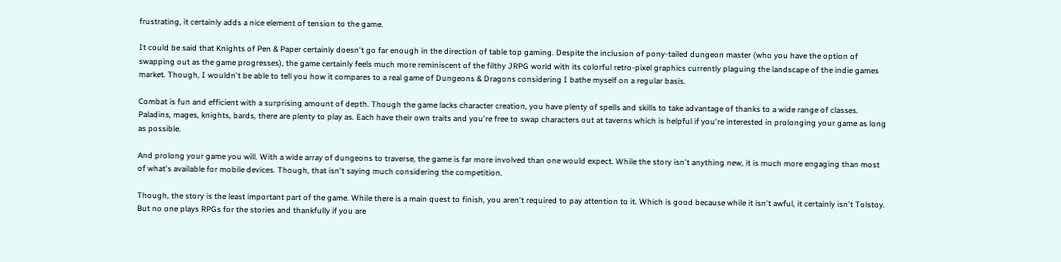frustrating, it certainly adds a nice element of tension to the game.

It could be said that Knights of Pen & Paper certainly doesn't go far enough in the direction of table top gaming. Despite the inclusion of pony-tailed dungeon master (who you have the option of swapping out as the game progresses), the game certainly feels much more reminiscent of the filthy JRPG world with its colorful retro-pixel graphics currently plaguing the landscape of the indie games market. Though, I wouldn't be able to tell you how it compares to a real game of Dungeons & Dragons considering I bathe myself on a regular basis.

Combat is fun and efficient with a surprising amount of depth. Though the game lacks character creation, you have plenty of spells and skills to take advantage of thanks to a wide range of classes. Paladins, mages, knights, bards, there are plenty to play as. Each have their own traits and you're free to swap characters out at taverns which is helpful if you're interested in prolonging your game as long as possible.

And prolong your game you will. With a wide array of dungeons to traverse, the game is far more involved than one would expect. While the story isn't anything new, it is much more engaging than most of what's available for mobile devices. Though, that isn't saying much considering the competition.

Though, the story is the least important part of the game. While there is a main quest to finish, you aren't required to pay attention to it. Which is good because while it isn't awful, it certainly isn't Tolstoy. But no one plays RPGs for the stories and thankfully if you are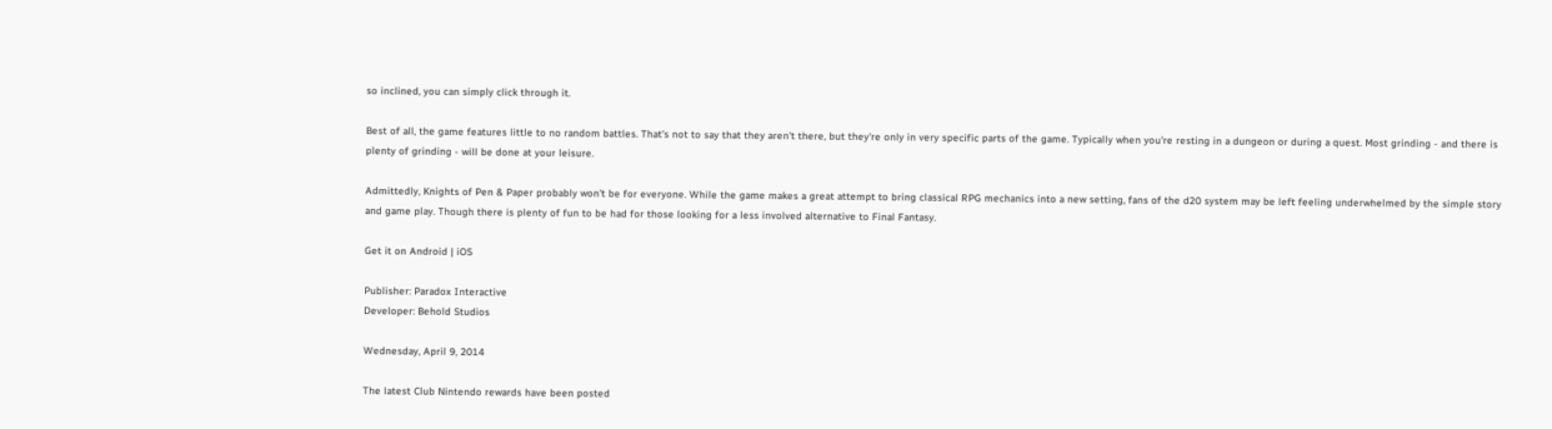so inclined, you can simply click through it.

Best of all, the game features little to no random battles. That's not to say that they aren't there, but they're only in very specific parts of the game. Typically when you're resting in a dungeon or during a quest. Most grinding - and there is plenty of grinding - will be done at your leisure.

Admittedly, Knights of Pen & Paper probably won't be for everyone. While the game makes a great attempt to bring classical RPG mechanics into a new setting, fans of the d20 system may be left feeling underwhelmed by the simple story and game play. Though there is plenty of fun to be had for those looking for a less involved alternative to Final Fantasy.

Get it on Android | iOS

Publisher: Paradox Interactive
Developer: Behold Studios

Wednesday, April 9, 2014

The latest Club Nintendo rewards have been posted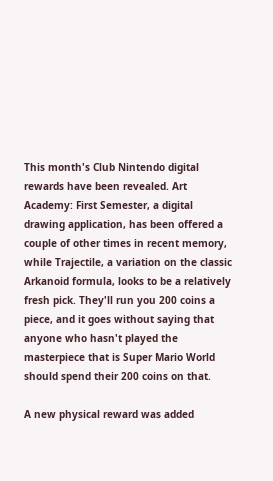This month's Club Nintendo digital rewards have been revealed. Art Academy: First Semester, a digital drawing application, has been offered a couple of other times in recent memory, while Trajectile, a variation on the classic Arkanoid formula, looks to be a relatively fresh pick. They'll run you 200 coins a piece, and it goes without saying that anyone who hasn't played the masterpiece that is Super Mario World should spend their 200 coins on that.

A new physical reward was added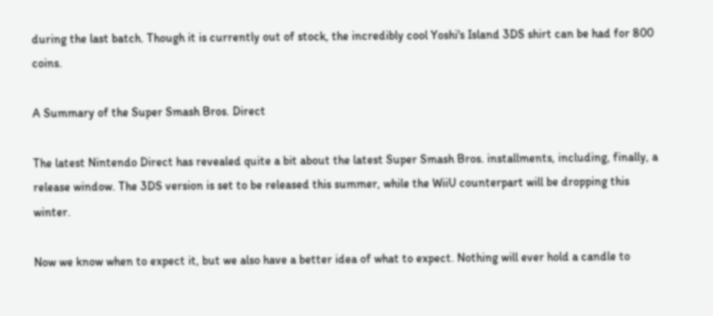during the last batch. Though it is currently out of stock, the incredibly cool Yoshi's Island 3DS shirt can be had for 800 coins.

A Summary of the Super Smash Bros. Direct

The latest Nintendo Direct has revealed quite a bit about the latest Super Smash Bros. installments, including, finally, a release window. The 3DS version is set to be released this summer, while the WiiU counterpart will be dropping this winter.

Now we know when to expect it, but we also have a better idea of what to expect. Nothing will ever hold a candle to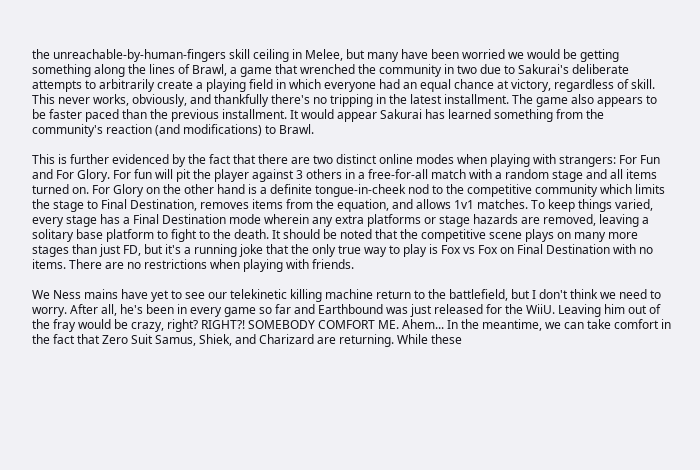the unreachable-by-human-fingers skill ceiling in Melee, but many have been worried we would be getting something along the lines of Brawl, a game that wrenched the community in two due to Sakurai's deliberate attempts to arbitrarily create a playing field in which everyone had an equal chance at victory, regardless of skill. This never works, obviously, and thankfully there's no tripping in the latest installment. The game also appears to be faster paced than the previous installment. It would appear Sakurai has learned something from the community's reaction (and modifications) to Brawl.

This is further evidenced by the fact that there are two distinct online modes when playing with strangers: For Fun and For Glory. For fun will pit the player against 3 others in a free-for-all match with a random stage and all items turned on. For Glory on the other hand is a definite tongue-in-cheek nod to the competitive community which limits the stage to Final Destination, removes items from the equation, and allows 1v1 matches. To keep things varied, every stage has a Final Destination mode wherein any extra platforms or stage hazards are removed, leaving a solitary base platform to fight to the death. It should be noted that the competitive scene plays on many more stages than just FD, but it's a running joke that the only true way to play is Fox vs Fox on Final Destination with no items. There are no restrictions when playing with friends.

We Ness mains have yet to see our telekinetic killing machine return to the battlefield, but I don't think we need to worry. After all, he's been in every game so far and Earthbound was just released for the WiiU. Leaving him out of the fray would be crazy, right? RIGHT?! SOMEBODY COMFORT ME. Ahem... In the meantime, we can take comfort in the fact that Zero Suit Samus, Shiek, and Charizard are returning. While these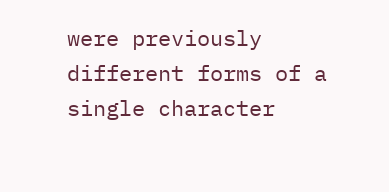were previously different forms of a single character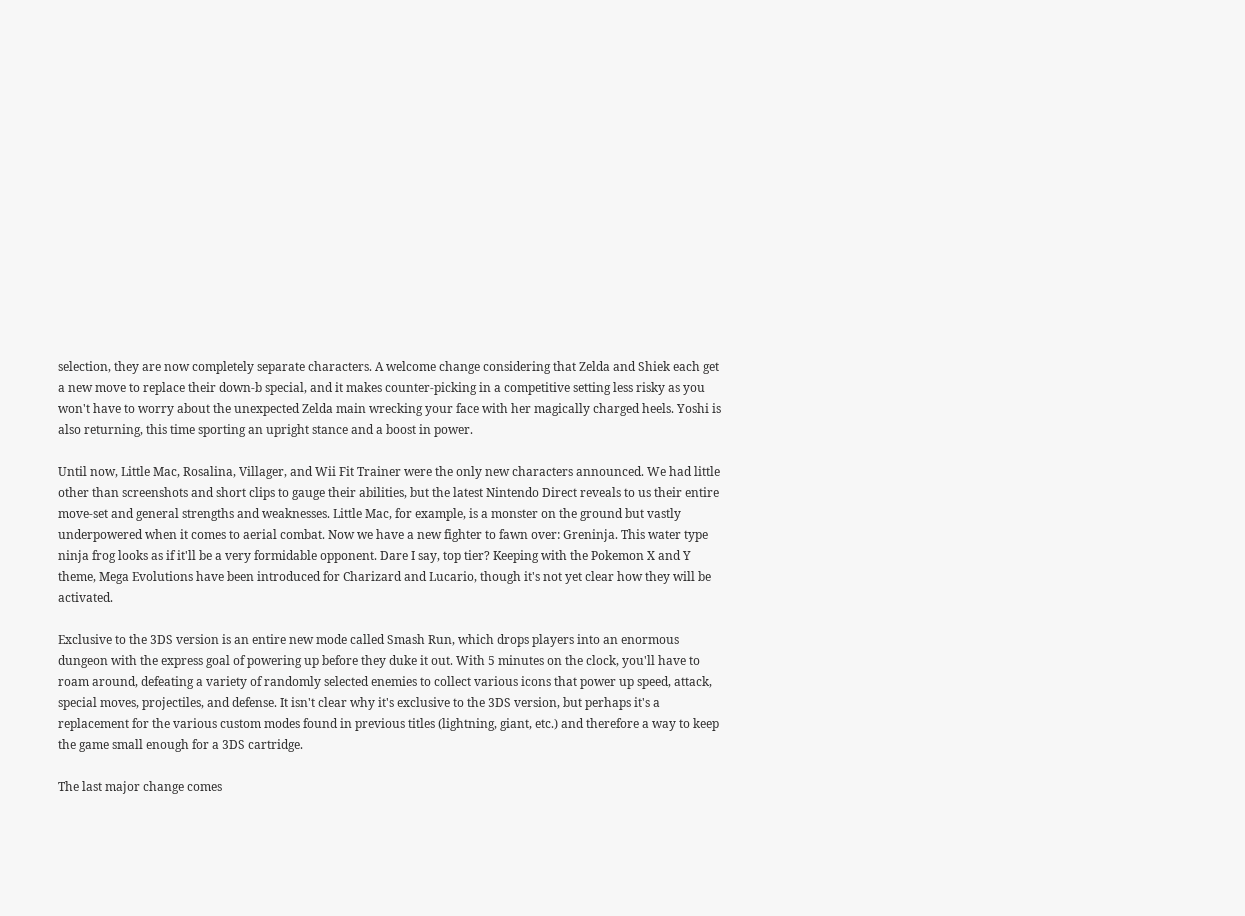selection, they are now completely separate characters. A welcome change considering that Zelda and Shiek each get a new move to replace their down-b special, and it makes counter-picking in a competitive setting less risky as you won't have to worry about the unexpected Zelda main wrecking your face with her magically charged heels. Yoshi is also returning, this time sporting an upright stance and a boost in power.

Until now, Little Mac, Rosalina, Villager, and Wii Fit Trainer were the only new characters announced. We had little other than screenshots and short clips to gauge their abilities, but the latest Nintendo Direct reveals to us their entire move-set and general strengths and weaknesses. Little Mac, for example, is a monster on the ground but vastly underpowered when it comes to aerial combat. Now we have a new fighter to fawn over: Greninja. This water type ninja frog looks as if it'll be a very formidable opponent. Dare I say, top tier? Keeping with the Pokemon X and Y theme, Mega Evolutions have been introduced for Charizard and Lucario, though it's not yet clear how they will be activated.

Exclusive to the 3DS version is an entire new mode called Smash Run, which drops players into an enormous dungeon with the express goal of powering up before they duke it out. With 5 minutes on the clock, you'll have to roam around, defeating a variety of randomly selected enemies to collect various icons that power up speed, attack, special moves, projectiles, and defense. It isn't clear why it's exclusive to the 3DS version, but perhaps it's a replacement for the various custom modes found in previous titles (lightning, giant, etc.) and therefore a way to keep the game small enough for a 3DS cartridge.

The last major change comes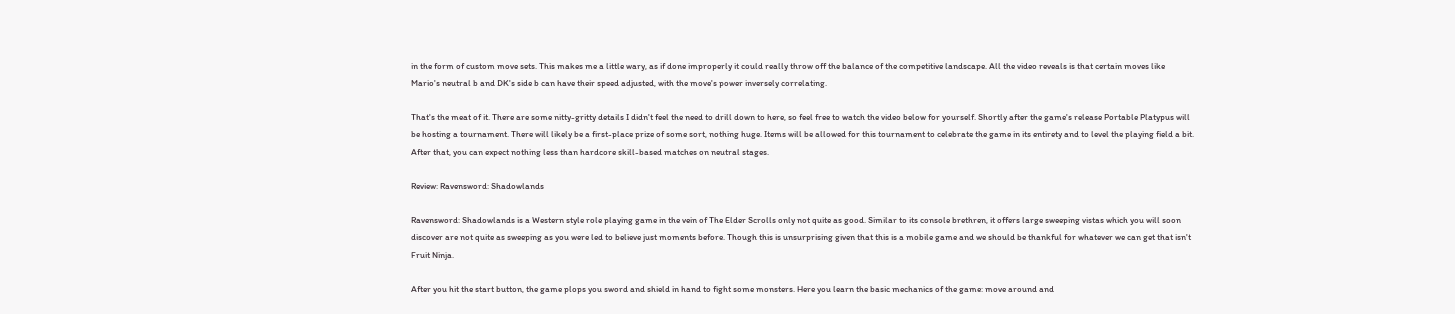in the form of custom move sets. This makes me a little wary, as if done improperly it could really throw off the balance of the competitive landscape. All the video reveals is that certain moves like Mario's neutral b and DK's side b can have their speed adjusted, with the move's power inversely correlating.

That's the meat of it. There are some nitty-gritty details I didn't feel the need to drill down to here, so feel free to watch the video below for yourself. Shortly after the game's release Portable Platypus will be hosting a tournament. There will likely be a first-place prize of some sort, nothing huge. Items will be allowed for this tournament to celebrate the game in its entirety and to level the playing field a bit. After that, you can expect nothing less than hardcore skill-based matches on neutral stages.

Review: Ravensword: Shadowlands

Ravensword: Shadowlands is a Western style role playing game in the vein of The Elder Scrolls only not quite as good. Similar to its console brethren, it offers large sweeping vistas which you will soon discover are not quite as sweeping as you were led to believe just moments before. Though this is unsurprising given that this is a mobile game and we should be thankful for whatever we can get that isn't Fruit Ninja.

After you hit the start button, the game plops you sword and shield in hand to fight some monsters. Here you learn the basic mechanics of the game: move around and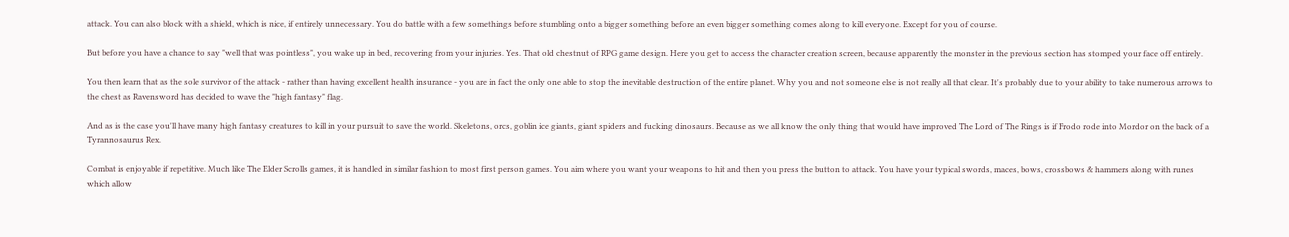attack. You can also block with a shield, which is nice, if entirely unnecessary. You do battle with a few somethings before stumbling onto a bigger something before an even bigger something comes along to kill everyone. Except for you of course.

But before you have a chance to say "well that was pointless", you wake up in bed, recovering from your injuries. Yes. That old chestnut of RPG game design. Here you get to access the character creation screen, because apparently the monster in the previous section has stomped your face off entirely.

You then learn that as the sole survivor of the attack - rather than having excellent health insurance - you are in fact the only one able to stop the inevitable destruction of the entire planet. Why you and not someone else is not really all that clear. It's probably due to your ability to take numerous arrows to the chest as Ravensword has decided to wave the "high fantasy" flag.

And as is the case you'll have many high fantasy creatures to kill in your pursuit to save the world. Skeletons, orcs, goblin ice giants, giant spiders and fucking dinosaurs. Because as we all know the only thing that would have improved The Lord of The Rings is if Frodo rode into Mordor on the back of a Tyrannosaurus Rex.

Combat is enjoyable if repetitive. Much like The Elder Scrolls games, it is handled in similar fashion to most first person games. You aim where you want your weapons to hit and then you press the button to attack. You have your typical swords, maces, bows, crossbows & hammers along with runes which allow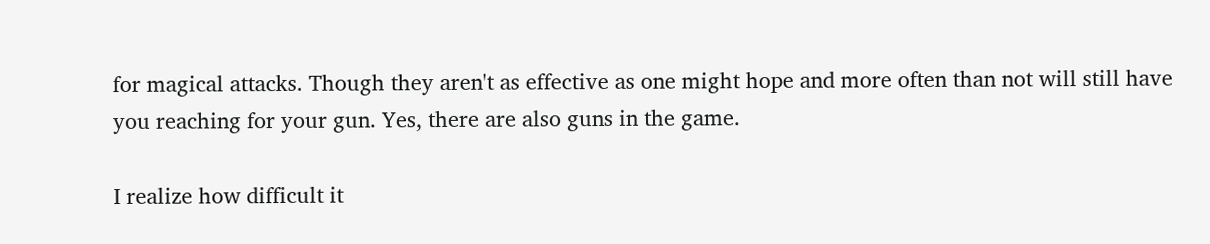for magical attacks. Though they aren't as effective as one might hope and more often than not will still have you reaching for your gun. Yes, there are also guns in the game.

I realize how difficult it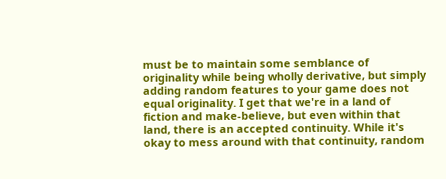must be to maintain some semblance of originality while being wholly derivative, but simply adding random features to your game does not equal originality. I get that we're in a land of fiction and make-believe, but even within that land, there is an accepted continuity. While it's okay to mess around with that continuity, random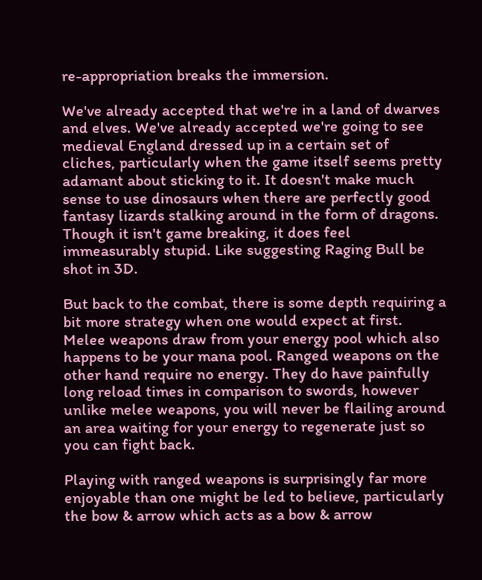re-appropriation breaks the immersion.

We've already accepted that we're in a land of dwarves and elves. We've already accepted we're going to see medieval England dressed up in a certain set of cliches, particularly when the game itself seems pretty adamant about sticking to it. It doesn't make much sense to use dinosaurs when there are perfectly good fantasy lizards stalking around in the form of dragons. Though it isn't game breaking, it does feel immeasurably stupid. Like suggesting Raging Bull be shot in 3D.

But back to the combat, there is some depth requiring a bit more strategy when one would expect at first. Melee weapons draw from your energy pool which also happens to be your mana pool. Ranged weapons on the other hand require no energy. They do have painfully long reload times in comparison to swords, however unlike melee weapons, you will never be flailing around an area waiting for your energy to regenerate just so you can fight back.

Playing with ranged weapons is surprisingly far more enjoyable than one might be led to believe, particularly the bow & arrow which acts as a bow & arrow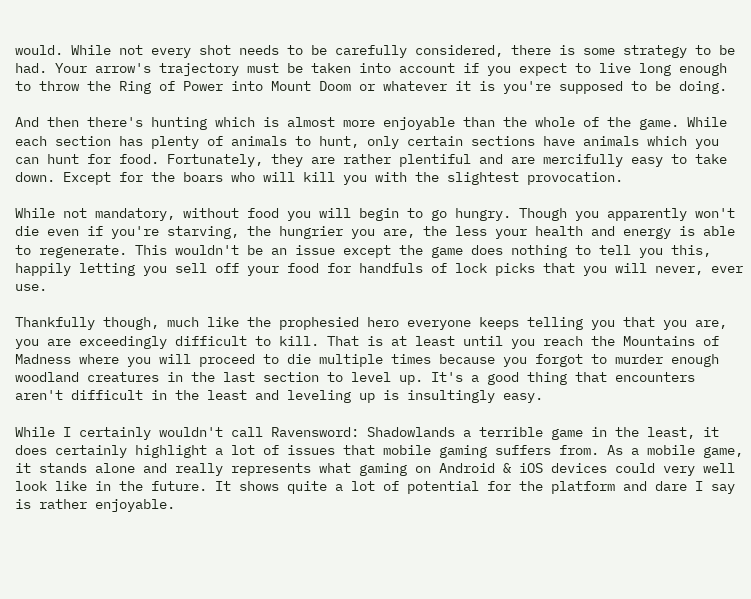would. While not every shot needs to be carefully considered, there is some strategy to be had. Your arrow's trajectory must be taken into account if you expect to live long enough to throw the Ring of Power into Mount Doom or whatever it is you're supposed to be doing.

And then there's hunting which is almost more enjoyable than the whole of the game. While each section has plenty of animals to hunt, only certain sections have animals which you can hunt for food. Fortunately, they are rather plentiful and are mercifully easy to take down. Except for the boars who will kill you with the slightest provocation.

While not mandatory, without food you will begin to go hungry. Though you apparently won't die even if you're starving, the hungrier you are, the less your health and energy is able to regenerate. This wouldn't be an issue except the game does nothing to tell you this, happily letting you sell off your food for handfuls of lock picks that you will never, ever use.

Thankfully though, much like the prophesied hero everyone keeps telling you that you are, you are exceedingly difficult to kill. That is at least until you reach the Mountains of Madness where you will proceed to die multiple times because you forgot to murder enough woodland creatures in the last section to level up. It's a good thing that encounters aren't difficult in the least and leveling up is insultingly easy.

While I certainly wouldn't call Ravensword: Shadowlands a terrible game in the least, it does certainly highlight a lot of issues that mobile gaming suffers from. As a mobile game, it stands alone and really represents what gaming on Android & iOS devices could very well look like in the future. It shows quite a lot of potential for the platform and dare I say is rather enjoyable.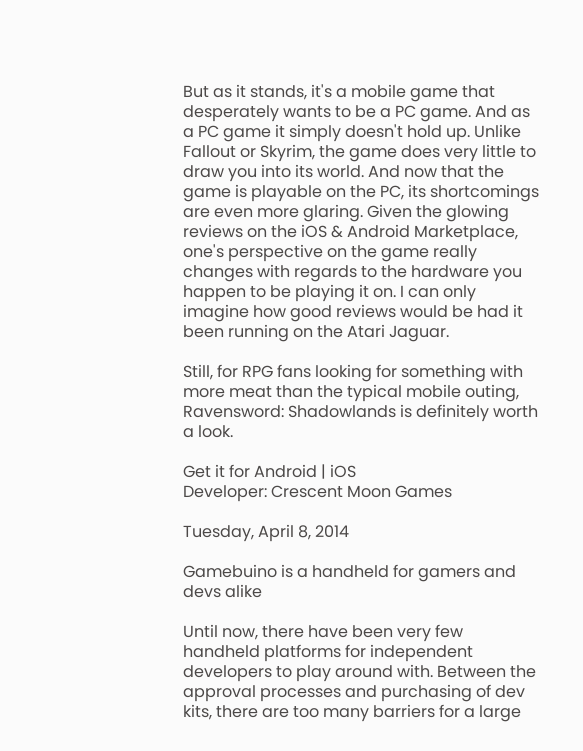But as it stands, it's a mobile game that desperately wants to be a PC game. And as a PC game it simply doesn't hold up. Unlike Fallout or Skyrim, the game does very little to draw you into its world. And now that the game is playable on the PC, its shortcomings are even more glaring. Given the glowing reviews on the iOS & Android Marketplace, one's perspective on the game really changes with regards to the hardware you happen to be playing it on. I can only imagine how good reviews would be had it been running on the Atari Jaguar.

Still, for RPG fans looking for something with more meat than the typical mobile outing, Ravensword: Shadowlands is definitely worth a look.

Get it for Android | iOS
Developer: Crescent Moon Games

Tuesday, April 8, 2014

Gamebuino is a handheld for gamers and devs alike

Until now, there have been very few handheld platforms for independent developers to play around with. Between the approval processes and purchasing of dev kits, there are too many barriers for a large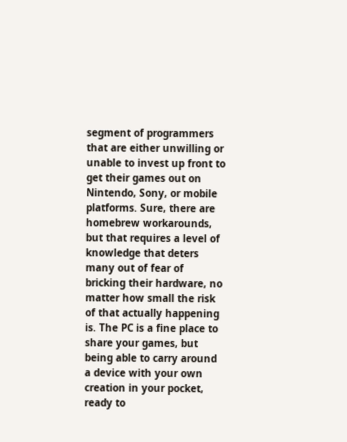segment of programmers that are either unwilling or unable to invest up front to get their games out on Nintendo, Sony, or mobile platforms. Sure, there are homebrew workarounds, but that requires a level of knowledge that deters many out of fear of bricking their hardware, no matter how small the risk of that actually happening is. The PC is a fine place to share your games, but being able to carry around a device with your own creation in your pocket, ready to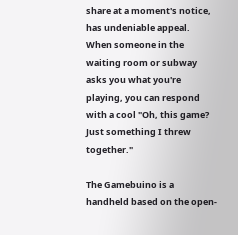share at a moment's notice, has undeniable appeal. When someone in the waiting room or subway asks you what you're playing, you can respond with a cool "Oh, this game? Just something I threw together."

The Gamebuino is a handheld based on the open-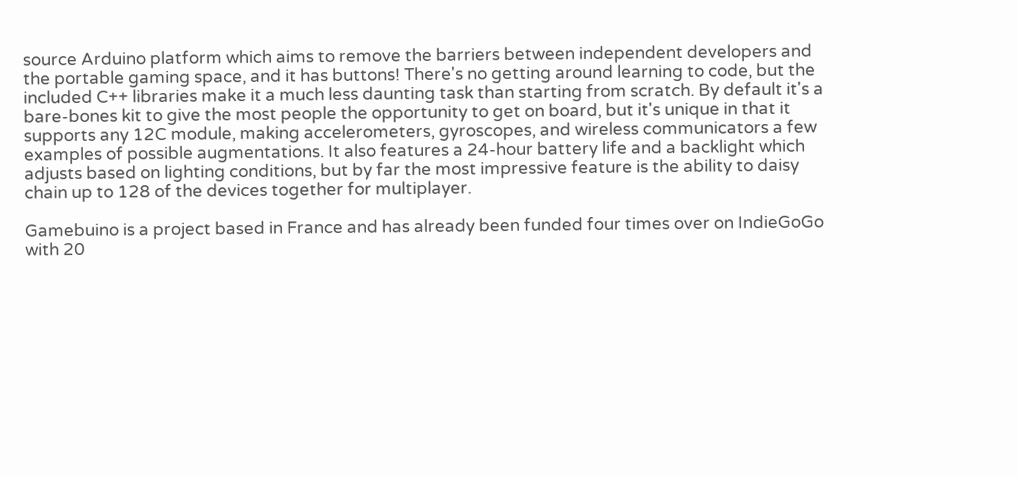source Arduino platform which aims to remove the barriers between independent developers and the portable gaming space, and it has buttons! There's no getting around learning to code, but the included C++ libraries make it a much less daunting task than starting from scratch. By default it's a bare-bones kit to give the most people the opportunity to get on board, but it's unique in that it supports any 12C module, making accelerometers, gyroscopes, and wireless communicators a few examples of possible augmentations. It also features a 24-hour battery life and a backlight which adjusts based on lighting conditions, but by far the most impressive feature is the ability to daisy chain up to 128 of the devices together for multiplayer.

Gamebuino is a project based in France and has already been funded four times over on IndieGoGo with 20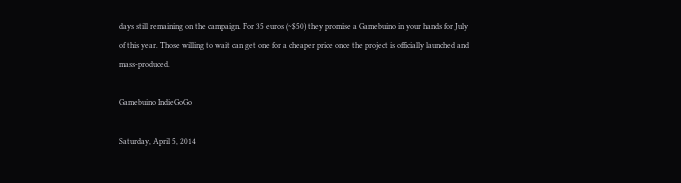days still remaining on the campaign. For 35 euros (~$50) they promise a Gamebuino in your hands for July of this year. Those willing to wait can get one for a cheaper price once the project is officially launched and mass-produced.

Gamebuino IndieGoGo

Saturday, April 5, 2014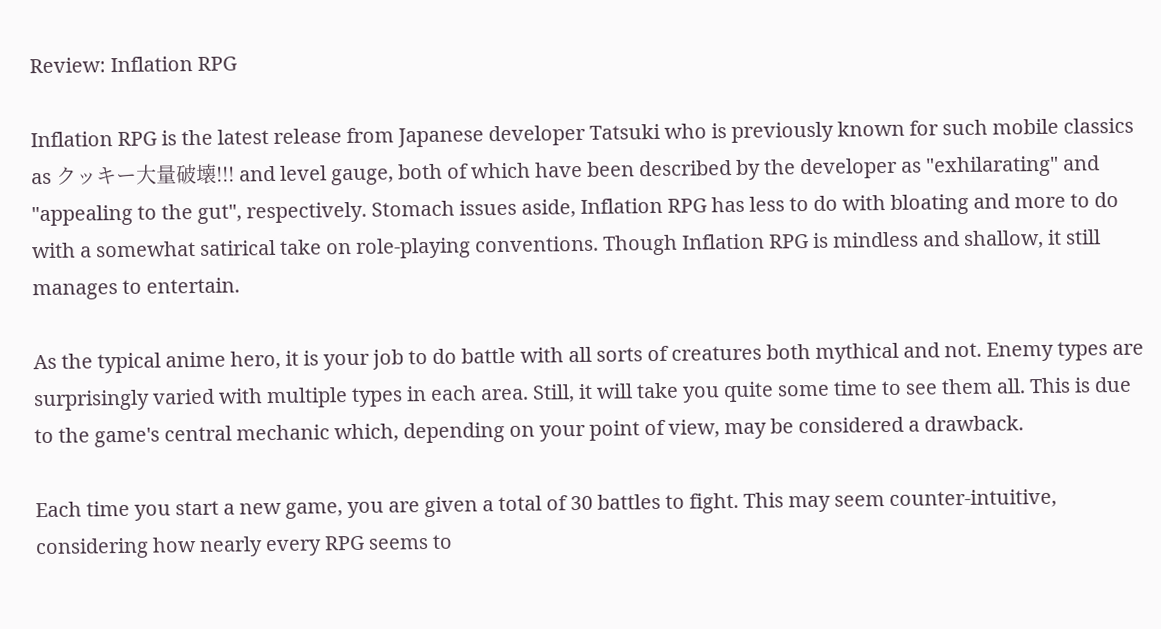Review: Inflation RPG

Inflation RPG is the latest release from Japanese developer Tatsuki who is previously known for such mobile classics as クッキー大量破壊!!! and level gauge, both of which have been described by the developer as "exhilarating" and "appealing to the gut", respectively. Stomach issues aside, Inflation RPG has less to do with bloating and more to do with a somewhat satirical take on role-playing conventions. Though Inflation RPG is mindless and shallow, it still manages to entertain.

As the typical anime hero, it is your job to do battle with all sorts of creatures both mythical and not. Enemy types are surprisingly varied with multiple types in each area. Still, it will take you quite some time to see them all. This is due to the game's central mechanic which, depending on your point of view, may be considered a drawback.

Each time you start a new game, you are given a total of 30 battles to fight. This may seem counter-intuitive, considering how nearly every RPG seems to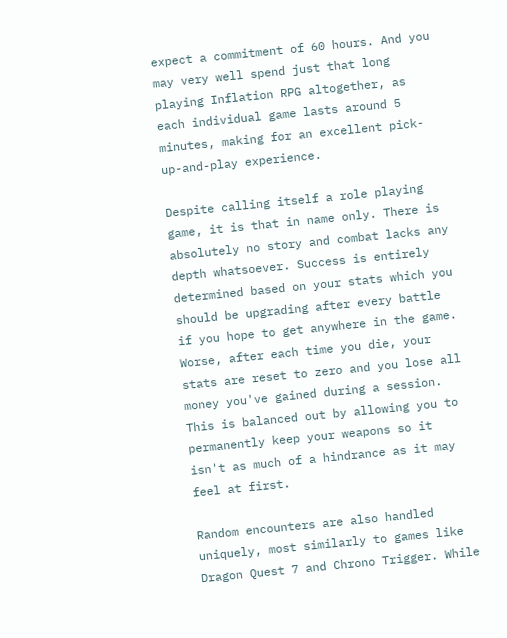expect a commitment of 60 hours. And you may very well spend just that long playing Inflation RPG altogether, as each individual game lasts around 5 minutes, making for an excellent pick-up-and-play experience.

Despite calling itself a role playing game, it is that in name only. There is absolutely no story and combat lacks any depth whatsoever. Success is entirely determined based on your stats which you should be upgrading after every battle if you hope to get anywhere in the game. Worse, after each time you die, your stats are reset to zero and you lose all money you've gained during a session. This is balanced out by allowing you to permanently keep your weapons so it isn't as much of a hindrance as it may feel at first.

Random encounters are also handled uniquely, most similarly to games like Dragon Quest 7 and Chrono Trigger. While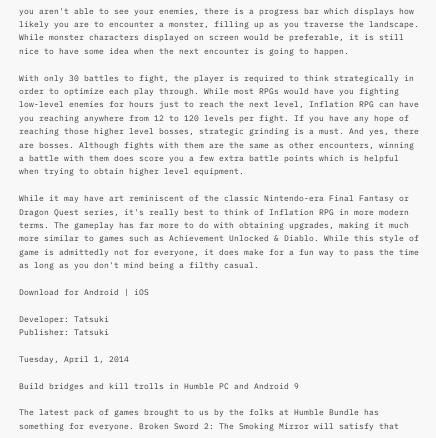you aren't able to see your enemies, there is a progress bar which displays how likely you are to encounter a monster, filling up as you traverse the landscape. While monster characters displayed on screen would be preferable, it is still nice to have some idea when the next encounter is going to happen.

With only 30 battles to fight, the player is required to think strategically in order to optimize each play through. While most RPGs would have you fighting low-level enemies for hours just to reach the next level, Inflation RPG can have you reaching anywhere from 12 to 120 levels per fight. If you have any hope of reaching those higher level bosses, strategic grinding is a must. And yes, there are bosses. Although fights with them are the same as other encounters, winning a battle with them does score you a few extra battle points which is helpful when trying to obtain higher level equipment.

While it may have art reminiscent of the classic Nintendo-era Final Fantasy or Dragon Quest series, it's really best to think of Inflation RPG in more modern terms. The gameplay has far more to do with obtaining upgrades, making it much more similar to games such as Achievement Unlocked & Diablo. While this style of game is admittedly not for everyone, it does make for a fun way to pass the time as long as you don't mind being a filthy casual.

Download for Android | iOS

Developer: Tatsuki
Publisher: Tatsuki

Tuesday, April 1, 2014

Build bridges and kill trolls in Humble PC and Android 9

The latest pack of games brought to us by the folks at Humble Bundle has something for everyone. Broken Sword 2: The Smoking Mirror will satisfy that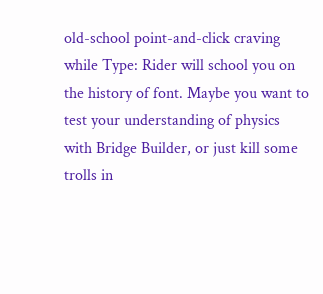old-school point-and-click craving while Type: Rider will school you on the history of font. Maybe you want to test your understanding of physics with Bridge Builder, or just kill some trolls in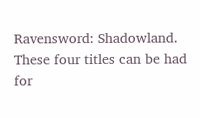Ravensword: Shadowland. These four titles can be had for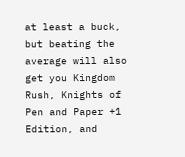at least a buck, but beating the average will also get you Kingdom Rush, Knights of Pen and Paper +1 Edition, and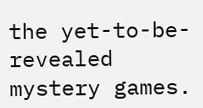the yet-to-be-revealed mystery games.